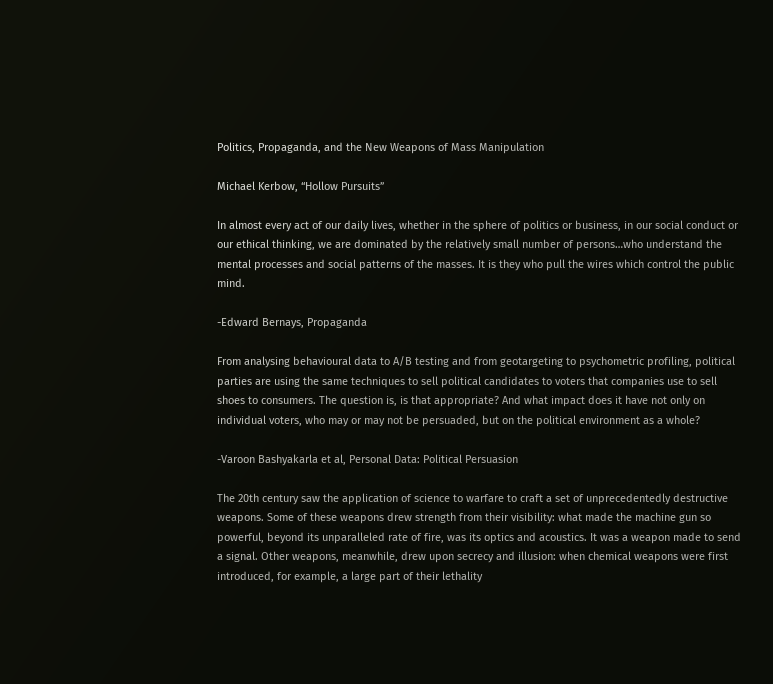Politics, Propaganda, and the New Weapons of Mass Manipulation

Michael Kerbow, “Hollow Pursuits”

In almost every act of our daily lives, whether in the sphere of politics or business, in our social conduct or our ethical thinking, we are dominated by the relatively small number of persons…who understand the mental processes and social patterns of the masses. It is they who pull the wires which control the public mind.

-Edward Bernays, Propaganda

From analysing behavioural data to A/B testing and from geotargeting to psychometric profiling, political parties are using the same techniques to sell political candidates to voters that companies use to sell shoes to consumers. The question is, is that appropriate? And what impact does it have not only on individual voters, who may or may not be persuaded, but on the political environment as a whole?

-Varoon Bashyakarla et al, Personal Data: Political Persuasion

The 20th century saw the application of science to warfare to craft a set of unprecedentedly destructive weapons. Some of these weapons drew strength from their visibility: what made the machine gun so powerful, beyond its unparalleled rate of fire, was its optics and acoustics. It was a weapon made to send a signal. Other weapons, meanwhile, drew upon secrecy and illusion: when chemical weapons were first introduced, for example, a large part of their lethality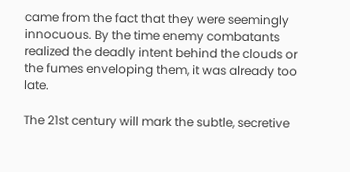came from the fact that they were seemingly innocuous. By the time enemy combatants realized the deadly intent behind the clouds or the fumes enveloping them, it was already too late.

The 21st century will mark the subtle, secretive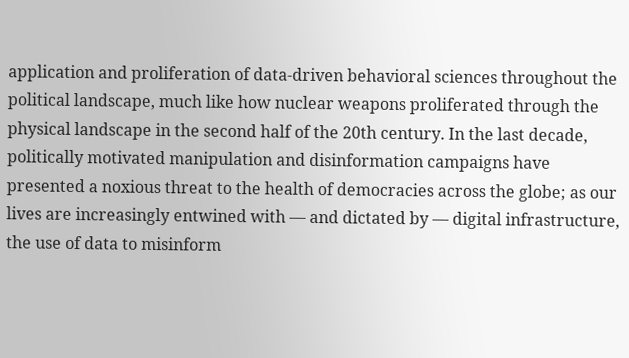application and proliferation of data-driven behavioral sciences throughout the political landscape, much like how nuclear weapons proliferated through the physical landscape in the second half of the 20th century. In the last decade, politically motivated manipulation and disinformation campaigns have presented a noxious threat to the health of democracies across the globe; as our lives are increasingly entwined with — and dictated by — digital infrastructure, the use of data to misinform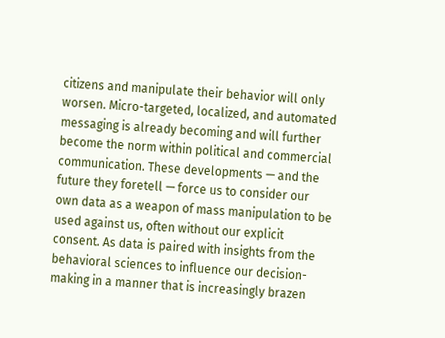citizens and manipulate their behavior will only worsen. Micro-targeted, localized, and automated messaging is already becoming and will further become the norm within political and commercial communication. These developments — and the future they foretell — force us to consider our own data as a weapon of mass manipulation to be used against us, often without our explicit consent. As data is paired with insights from the behavioral sciences to influence our decision-making in a manner that is increasingly brazen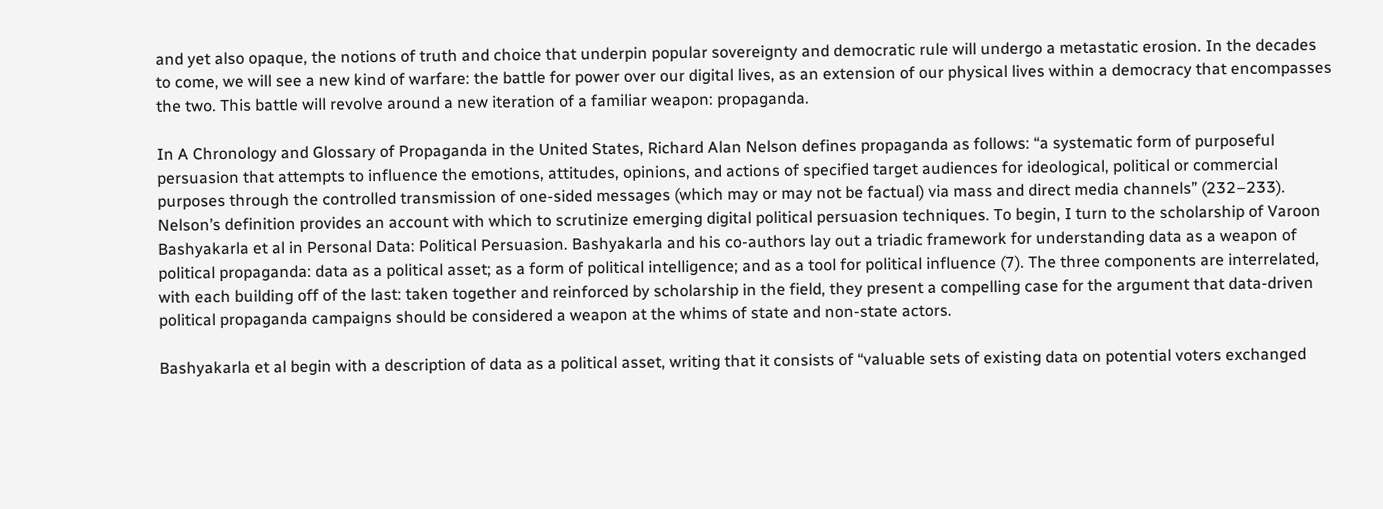and yet also opaque, the notions of truth and choice that underpin popular sovereignty and democratic rule will undergo a metastatic erosion. In the decades to come, we will see a new kind of warfare: the battle for power over our digital lives, as an extension of our physical lives within a democracy that encompasses the two. This battle will revolve around a new iteration of a familiar weapon: propaganda.

In A Chronology and Glossary of Propaganda in the United States, Richard Alan Nelson defines propaganda as follows: “a systematic form of purposeful persuasion that attempts to influence the emotions, attitudes, opinions, and actions of specified target audiences for ideological, political or commercial purposes through the controlled transmission of one-sided messages (which may or may not be factual) via mass and direct media channels” (232–233). Nelson’s definition provides an account with which to scrutinize emerging digital political persuasion techniques. To begin, I turn to the scholarship of Varoon Bashyakarla et al in Personal Data: Political Persuasion. Bashyakarla and his co-authors lay out a triadic framework for understanding data as a weapon of political propaganda: data as a political asset; as a form of political intelligence; and as a tool for political influence (7). The three components are interrelated, with each building off of the last: taken together and reinforced by scholarship in the field, they present a compelling case for the argument that data-driven political propaganda campaigns should be considered a weapon at the whims of state and non-state actors.

Bashyakarla et al begin with a description of data as a political asset, writing that it consists of “valuable sets of existing data on potential voters exchanged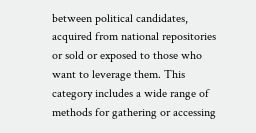between political candidates, acquired from national repositories or sold or exposed to those who want to leverage them. This category includes a wide range of methods for gathering or accessing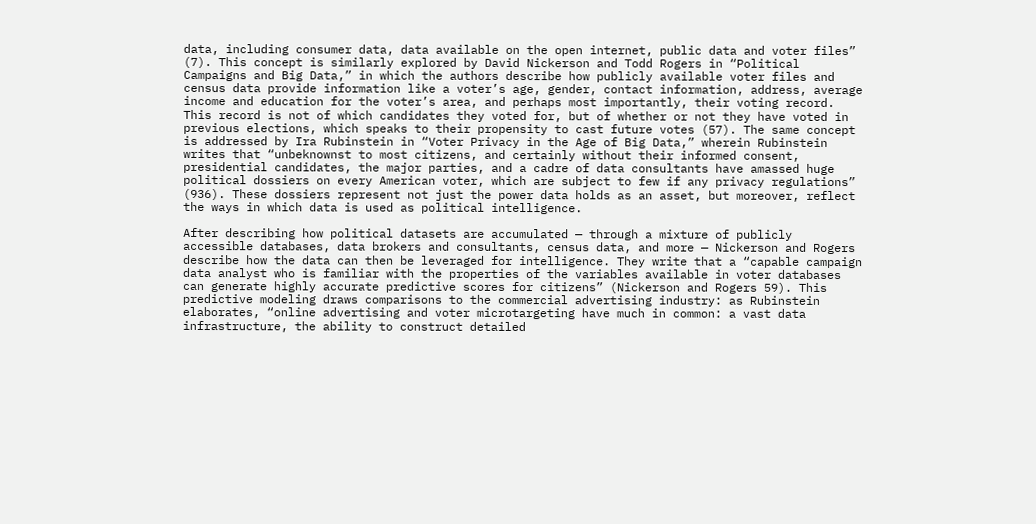data, including consumer data, data available on the open internet, public data and voter files” (7). This concept is similarly explored by David Nickerson and Todd Rogers in “Political Campaigns and Big Data,” in which the authors describe how publicly available voter files and census data provide information like a voter’s age, gender, contact information, address, average income and education for the voter’s area, and perhaps most importantly, their voting record. This record is not of which candidates they voted for, but of whether or not they have voted in previous elections, which speaks to their propensity to cast future votes (57). The same concept is addressed by Ira Rubinstein in “Voter Privacy in the Age of Big Data,” wherein Rubinstein writes that “unbeknownst to most citizens, and certainly without their informed consent, presidential candidates, the major parties, and a cadre of data consultants have amassed huge political dossiers on every American voter, which are subject to few if any privacy regulations” (936). These dossiers represent not just the power data holds as an asset, but moreover, reflect the ways in which data is used as political intelligence.

After describing how political datasets are accumulated — through a mixture of publicly accessible databases, data brokers and consultants, census data, and more — Nickerson and Rogers describe how the data can then be leveraged for intelligence. They write that a “capable campaign data analyst who is familiar with the properties of the variables available in voter databases can generate highly accurate predictive scores for citizens” (Nickerson and Rogers 59). This predictive modeling draws comparisons to the commercial advertising industry: as Rubinstein elaborates, “online advertising and voter microtargeting have much in common: a vast data infrastructure, the ability to construct detailed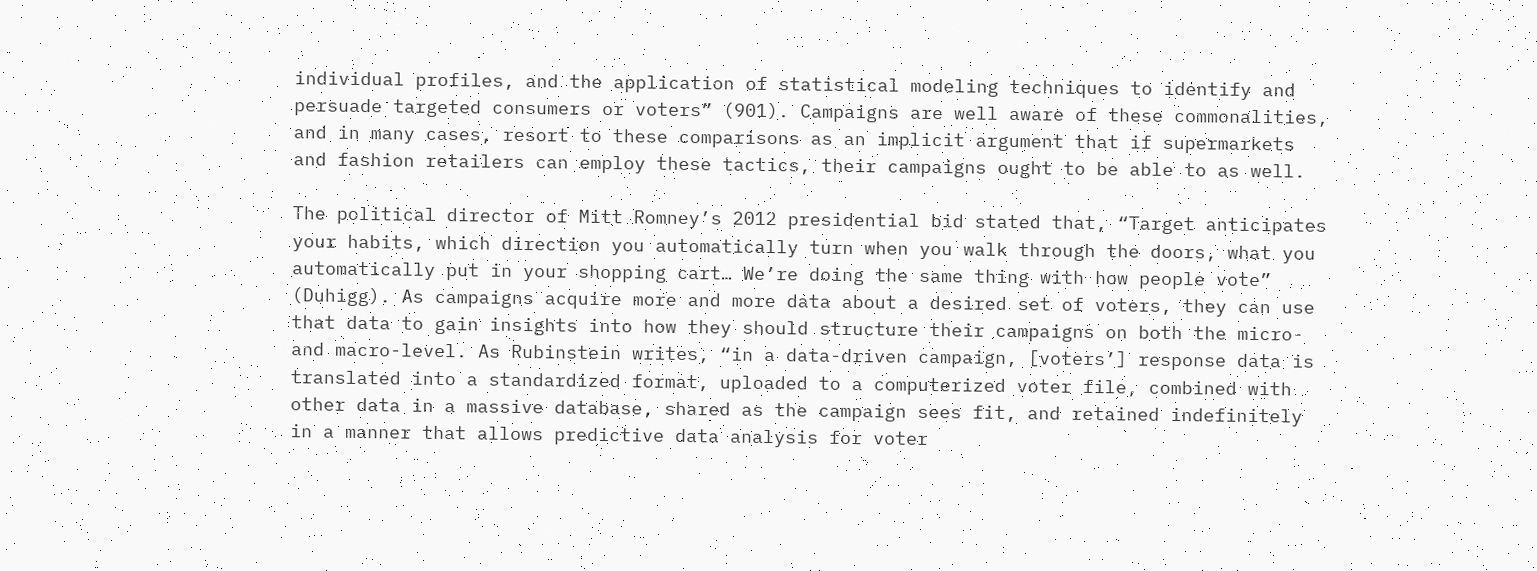individual profiles, and the application of statistical modeling techniques to identify and persuade targeted consumers or voters” (901). Campaigns are well aware of these commonalities, and in many cases, resort to these comparisons as an implicit argument that if supermarkets and fashion retailers can employ these tactics, their campaigns ought to be able to as well.

The political director of Mitt Romney’s 2012 presidential bid stated that, “Target anticipates your habits, which direction you automatically turn when you walk through the doors, what you automatically put in your shopping cart… We’re doing the same thing with how people vote” (Duhigg). As campaigns acquire more and more data about a desired set of voters, they can use that data to gain insights into how they should structure their campaigns on both the micro- and macro-level. As Rubinstein writes, “in a data-driven campaign, [voters’] response data is translated into a standardized format, uploaded to a computerized voter file, combined with other data in a massive database, shared as the campaign sees fit, and retained indefinitely in a manner that allows predictive data analysis for voter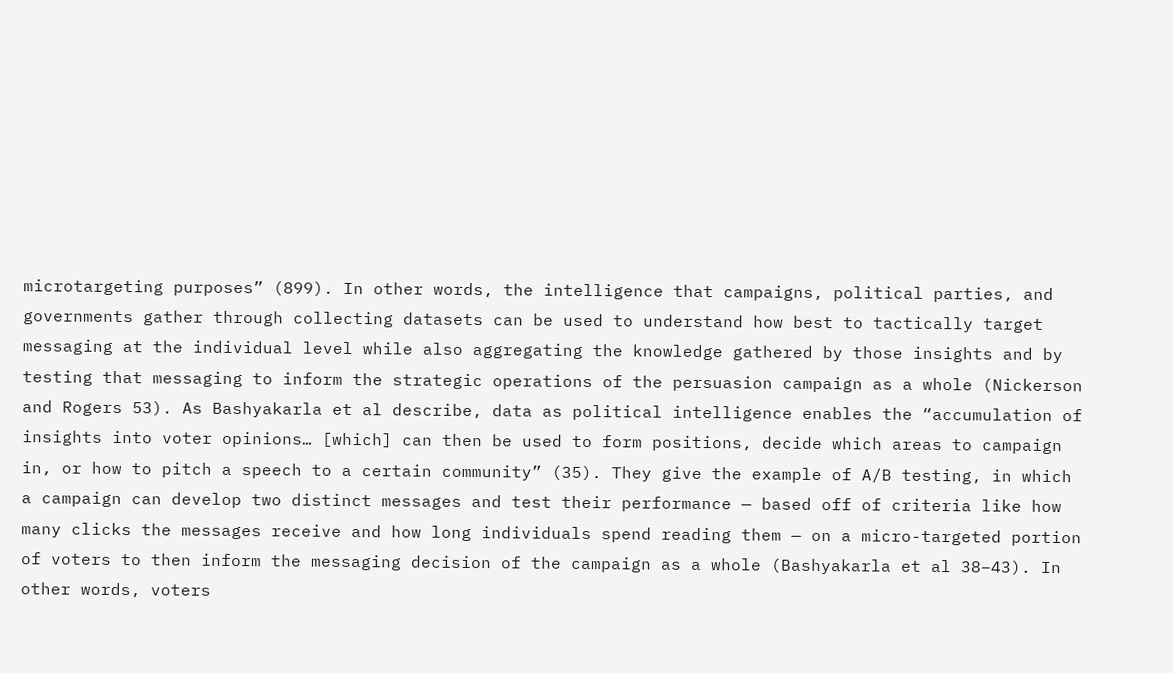microtargeting purposes” (899). In other words, the intelligence that campaigns, political parties, and governments gather through collecting datasets can be used to understand how best to tactically target messaging at the individual level while also aggregating the knowledge gathered by those insights and by testing that messaging to inform the strategic operations of the persuasion campaign as a whole (Nickerson and Rogers 53). As Bashyakarla et al describe, data as political intelligence enables the “accumulation of insights into voter opinions… [which] can then be used to form positions, decide which areas to campaign in, or how to pitch a speech to a certain community” (35). They give the example of A/B testing, in which a campaign can develop two distinct messages and test their performance — based off of criteria like how many clicks the messages receive and how long individuals spend reading them — on a micro-targeted portion of voters to then inform the messaging decision of the campaign as a whole (Bashyakarla et al 38–43). In other words, voters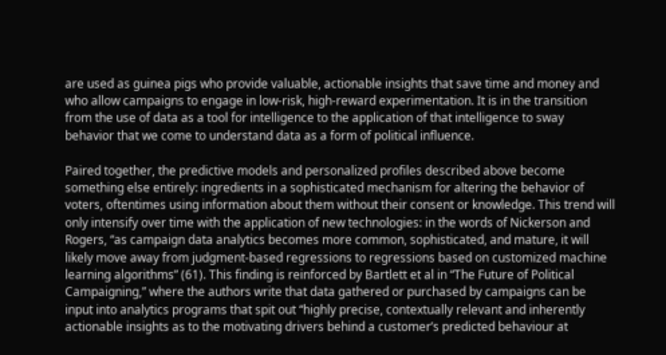are used as guinea pigs who provide valuable, actionable insights that save time and money and who allow campaigns to engage in low-risk, high-reward experimentation. It is in the transition from the use of data as a tool for intelligence to the application of that intelligence to sway behavior that we come to understand data as a form of political influence.

Paired together, the predictive models and personalized profiles described above become something else entirely: ingredients in a sophisticated mechanism for altering the behavior of voters, oftentimes using information about them without their consent or knowledge. This trend will only intensify over time with the application of new technologies: in the words of Nickerson and Rogers, “as campaign data analytics becomes more common, sophisticated, and mature, it will likely move away from judgment-based regressions to regressions based on customized machine learning algorithms” (61). This finding is reinforced by Bartlett et al in “The Future of Political Campaigning,” where the authors write that data gathered or purchased by campaigns can be input into analytics programs that spit out “highly precise, contextually relevant and inherently actionable insights as to the motivating drivers behind a customer’s predicted behaviour at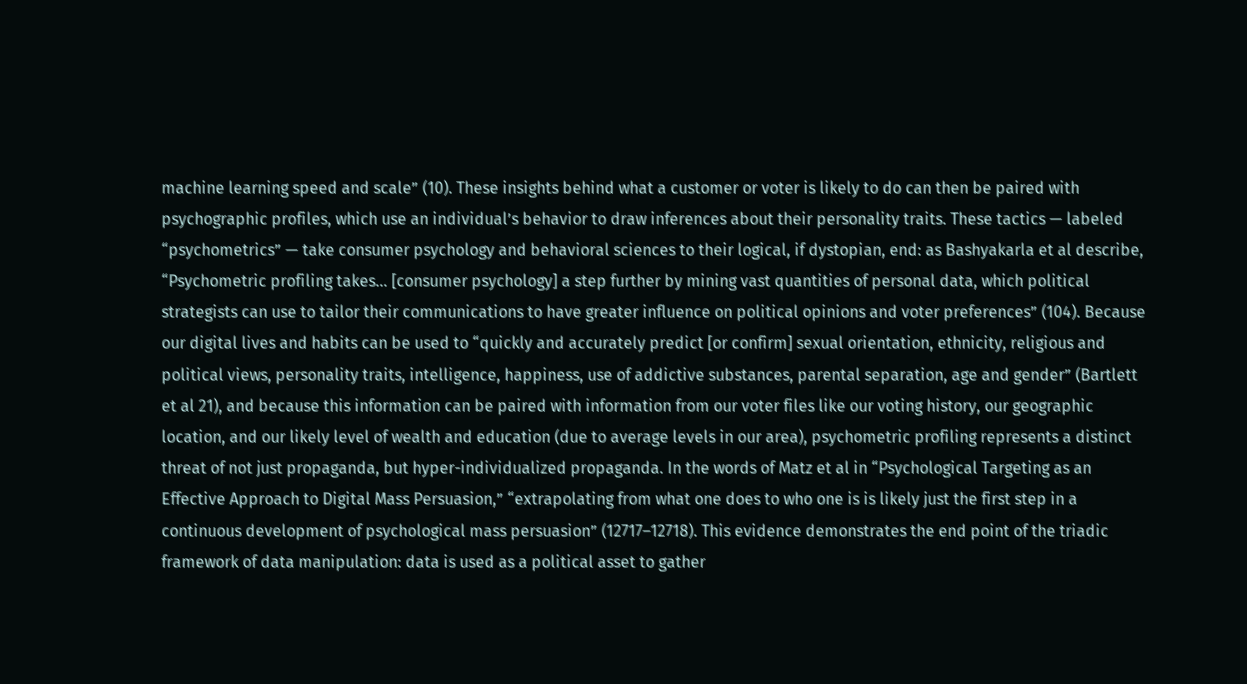machine learning speed and scale” (10). These insights behind what a customer or voter is likely to do can then be paired with psychographic profiles, which use an individual’s behavior to draw inferences about their personality traits. These tactics — labeled “psychometrics” — take consumer psychology and behavioral sciences to their logical, if dystopian, end: as Bashyakarla et al describe, “Psychometric profiling takes… [consumer psychology] a step further by mining vast quantities of personal data, which political strategists can use to tailor their communications to have greater influence on political opinions and voter preferences” (104). Because our digital lives and habits can be used to “quickly and accurately predict [or confirm] sexual orientation, ethnicity, religious and political views, personality traits, intelligence, happiness, use of addictive substances, parental separation, age and gender” (Bartlett et al 21), and because this information can be paired with information from our voter files like our voting history, our geographic location, and our likely level of wealth and education (due to average levels in our area), psychometric profiling represents a distinct threat of not just propaganda, but hyper-individualized propaganda. In the words of Matz et al in “Psychological Targeting as an Effective Approach to Digital Mass Persuasion,” “extrapolating from what one does to who one is is likely just the first step in a continuous development of psychological mass persuasion” (12717–12718). This evidence demonstrates the end point of the triadic framework of data manipulation: data is used as a political asset to gather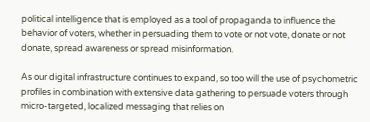political intelligence that is employed as a tool of propaganda to influence the behavior of voters, whether in persuading them to vote or not vote, donate or not donate, spread awareness or spread misinformation.

As our digital infrastructure continues to expand, so too will the use of psychometric profiles in combination with extensive data gathering to persuade voters through micro-targeted, localized messaging that relies on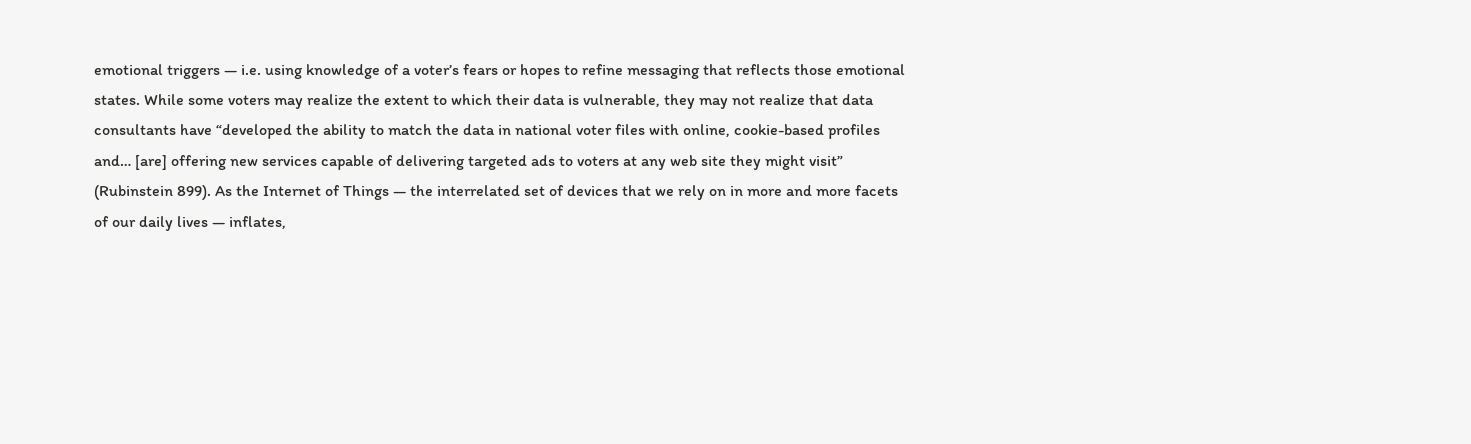emotional triggers — i.e. using knowledge of a voter’s fears or hopes to refine messaging that reflects those emotional states. While some voters may realize the extent to which their data is vulnerable, they may not realize that data consultants have “developed the ability to match the data in national voter files with online, cookie-based profiles and… [are] offering new services capable of delivering targeted ads to voters at any web site they might visit” (Rubinstein 899). As the Internet of Things — the interrelated set of devices that we rely on in more and more facets of our daily lives — inflates,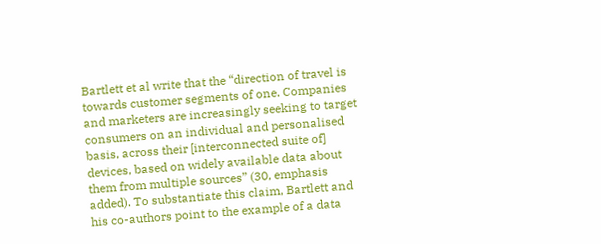Bartlett et al write that the “direction of travel is towards customer segments of one. Companies and marketers are increasingly seeking to target consumers on an individual and personalised basis, across their [interconnected suite of] devices, based on widely available data about them from multiple sources” (30, emphasis added). To substantiate this claim, Bartlett and his co-authors point to the example of a data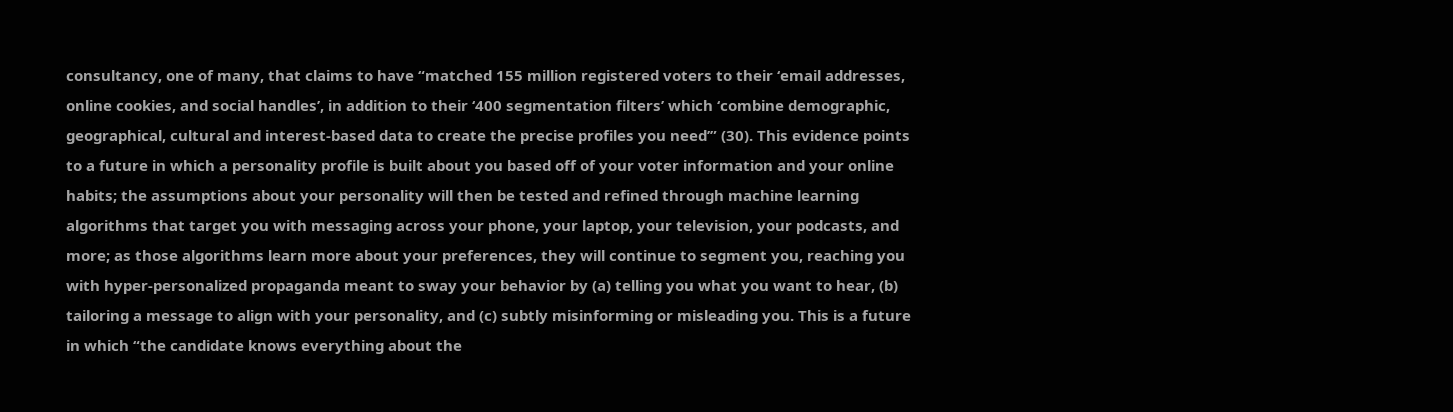consultancy, one of many, that claims to have “matched 155 million registered voters to their ‘email addresses, online cookies, and social handles’, in addition to their ‘400 segmentation filters’ which ‘combine demographic, geographical, cultural and interest-based data to create the precise profiles you need’” (30). This evidence points to a future in which a personality profile is built about you based off of your voter information and your online habits; the assumptions about your personality will then be tested and refined through machine learning algorithms that target you with messaging across your phone, your laptop, your television, your podcasts, and more; as those algorithms learn more about your preferences, they will continue to segment you, reaching you with hyper-personalized propaganda meant to sway your behavior by (a) telling you what you want to hear, (b) tailoring a message to align with your personality, and (c) subtly misinforming or misleading you. This is a future in which “the candidate knows everything about the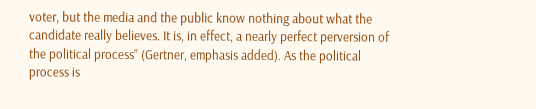voter, but the media and the public know nothing about what the candidate really believes. It is, in effect, a nearly perfect perversion of the political process” (Gertner, emphasis added). As the political process is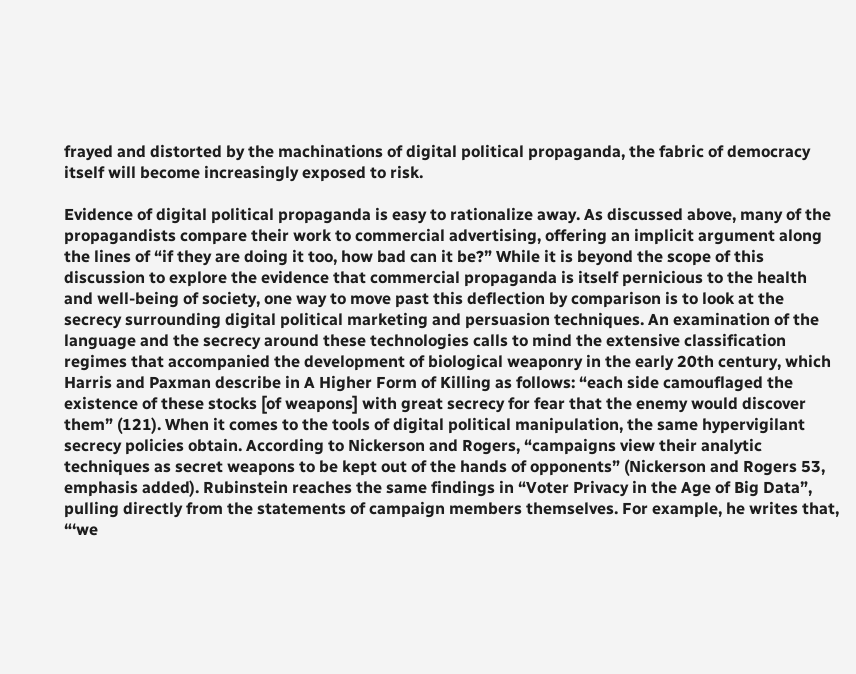frayed and distorted by the machinations of digital political propaganda, the fabric of democracy itself will become increasingly exposed to risk.

Evidence of digital political propaganda is easy to rationalize away. As discussed above, many of the propagandists compare their work to commercial advertising, offering an implicit argument along the lines of “if they are doing it too, how bad can it be?” While it is beyond the scope of this discussion to explore the evidence that commercial propaganda is itself pernicious to the health and well-being of society, one way to move past this deflection by comparison is to look at the secrecy surrounding digital political marketing and persuasion techniques. An examination of the language and the secrecy around these technologies calls to mind the extensive classification regimes that accompanied the development of biological weaponry in the early 20th century, which Harris and Paxman describe in A Higher Form of Killing as follows: “each side camouflaged the existence of these stocks [of weapons] with great secrecy for fear that the enemy would discover them” (121). When it comes to the tools of digital political manipulation, the same hypervigilant secrecy policies obtain. According to Nickerson and Rogers, “campaigns view their analytic techniques as secret weapons to be kept out of the hands of opponents” (Nickerson and Rogers 53, emphasis added). Rubinstein reaches the same findings in “Voter Privacy in the Age of Big Data”, pulling directly from the statements of campaign members themselves. For example, he writes that, “‘we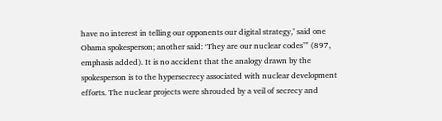have no interest in telling our opponents our digital strategy,’ said one Obama spokesperson; another said: ‘They are our nuclear codes’” (897, emphasis added). It is no accident that the analogy drawn by the spokesperson is to the hypersecrecy associated with nuclear development efforts. The nuclear projects were shrouded by a veil of secrecy and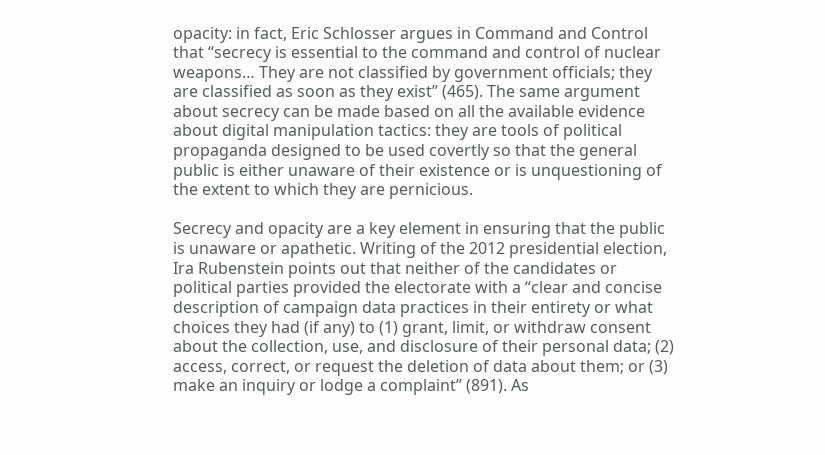opacity: in fact, Eric Schlosser argues in Command and Control that “secrecy is essential to the command and control of nuclear weapons… They are not classified by government officials; they are classified as soon as they exist” (465). The same argument about secrecy can be made based on all the available evidence about digital manipulation tactics: they are tools of political propaganda designed to be used covertly so that the general public is either unaware of their existence or is unquestioning of the extent to which they are pernicious.

Secrecy and opacity are a key element in ensuring that the public is unaware or apathetic. Writing of the 2012 presidential election, Ira Rubenstein points out that neither of the candidates or political parties provided the electorate with a “clear and concise description of campaign data practices in their entirety or what choices they had (if any) to (1) grant, limit, or withdraw consent about the collection, use, and disclosure of their personal data; (2) access, correct, or request the deletion of data about them; or (3) make an inquiry or lodge a complaint” (891). As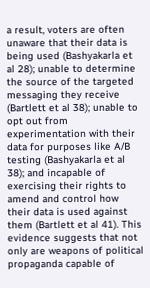a result, voters are often unaware that their data is being used (Bashyakarla et al 28); unable to determine the source of the targeted messaging they receive (Bartlett et al 38); unable to opt out from experimentation with their data for purposes like A/B testing (Bashyakarla et al 38); and incapable of exercising their rights to amend and control how their data is used against them (Bartlett et al 41). This evidence suggests that not only are weapons of political propaganda capable of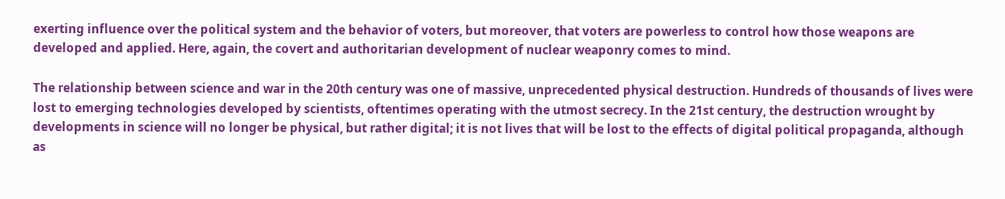exerting influence over the political system and the behavior of voters, but moreover, that voters are powerless to control how those weapons are developed and applied. Here, again, the covert and authoritarian development of nuclear weaponry comes to mind.

The relationship between science and war in the 20th century was one of massive, unprecedented physical destruction. Hundreds of thousands of lives were lost to emerging technologies developed by scientists, oftentimes operating with the utmost secrecy. In the 21st century, the destruction wrought by developments in science will no longer be physical, but rather digital; it is not lives that will be lost to the effects of digital political propaganda, although as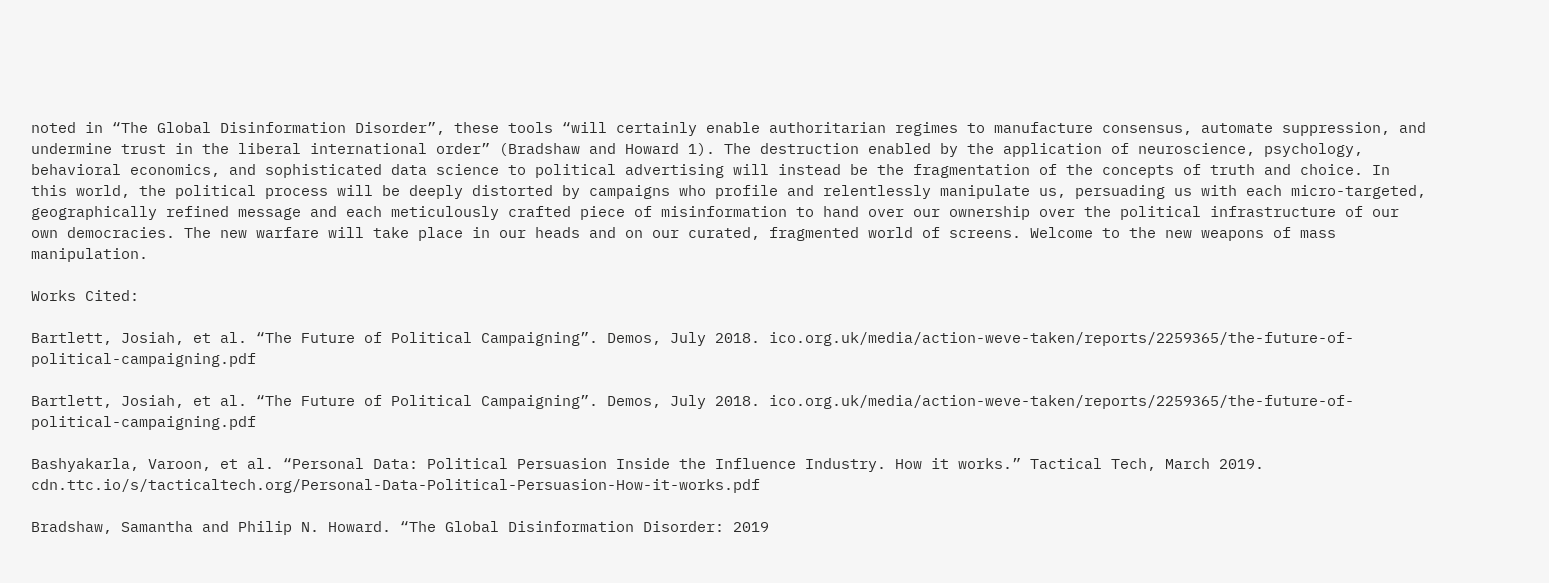noted in “The Global Disinformation Disorder”, these tools “will certainly enable authoritarian regimes to manufacture consensus, automate suppression, and undermine trust in the liberal international order” (Bradshaw and Howard 1). The destruction enabled by the application of neuroscience, psychology, behavioral economics, and sophisticated data science to political advertising will instead be the fragmentation of the concepts of truth and choice. In this world, the political process will be deeply distorted by campaigns who profile and relentlessly manipulate us, persuading us with each micro-targeted, geographically refined message and each meticulously crafted piece of misinformation to hand over our ownership over the political infrastructure of our own democracies. The new warfare will take place in our heads and on our curated, fragmented world of screens. Welcome to the new weapons of mass manipulation.

Works Cited:

Bartlett, Josiah, et al. “The Future of Political Campaigning”. Demos, July 2018. ico.org.uk/media/action-weve-taken/reports/2259365/the-future-of-political-campaigning.pdf

Bartlett, Josiah, et al. “The Future of Political Campaigning”. Demos, July 2018. ico.org.uk/media/action-weve-taken/reports/2259365/the-future-of-political-campaigning.pdf

Bashyakarla, Varoon, et al. “Personal Data: Political Persuasion Inside the Influence Industry. How it works.” Tactical Tech, March 2019. cdn.ttc.io/s/tacticaltech.org/Personal-Data-Political-Persuasion-How-it-works.pdf

Bradshaw, Samantha and Philip N. Howard. “The Global Disinformation Disorder: 2019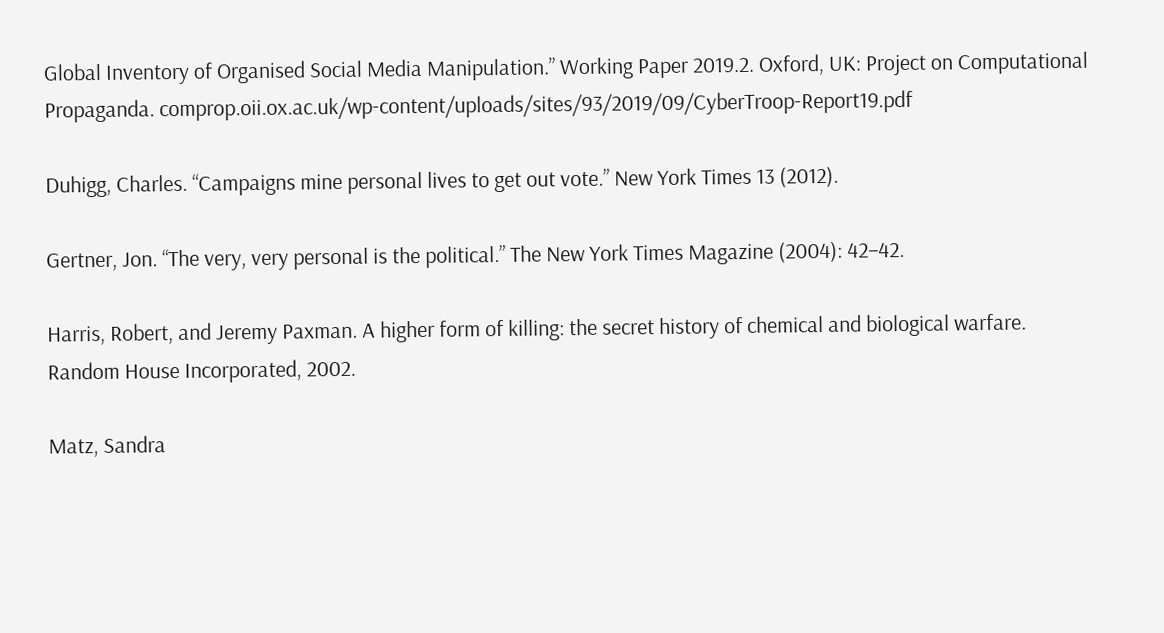Global Inventory of Organised Social Media Manipulation.” Working Paper 2019.2. Oxford, UK: Project on Computational Propaganda. comprop.oii.ox.ac.uk/wp-content/uploads/sites/93/2019/09/CyberTroop-Report19.pdf

Duhigg, Charles. “Campaigns mine personal lives to get out vote.” New York Times 13 (2012).

Gertner, Jon. “The very, very personal is the political.” The New York Times Magazine (2004): 42–42.

Harris, Robert, and Jeremy Paxman. A higher form of killing: the secret history of chemical and biological warfare. Random House Incorporated, 2002.

Matz, Sandra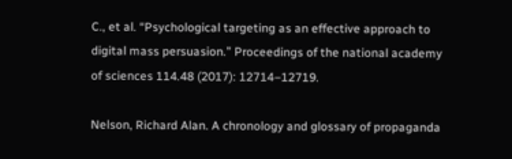C., et al. “Psychological targeting as an effective approach to digital mass persuasion.” Proceedings of the national academy of sciences 114.48 (2017): 12714–12719.

Nelson, Richard Alan. A chronology and glossary of propaganda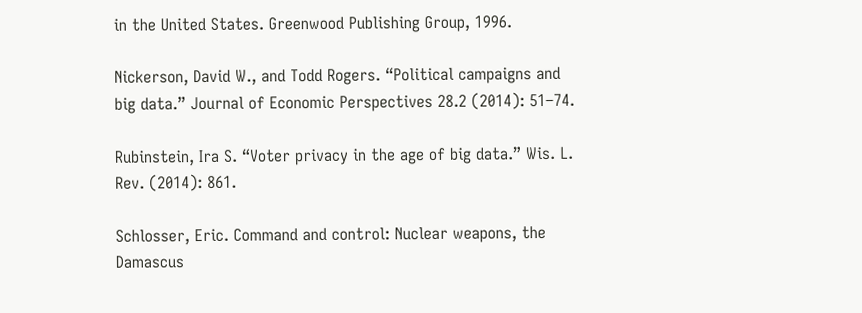in the United States. Greenwood Publishing Group, 1996.

Nickerson, David W., and Todd Rogers. “Political campaigns and big data.” Journal of Economic Perspectives 28.2 (2014): 51–74.

Rubinstein, Ira S. “Voter privacy in the age of big data.” Wis. L. Rev. (2014): 861.

Schlosser, Eric. Command and control: Nuclear weapons, the Damascus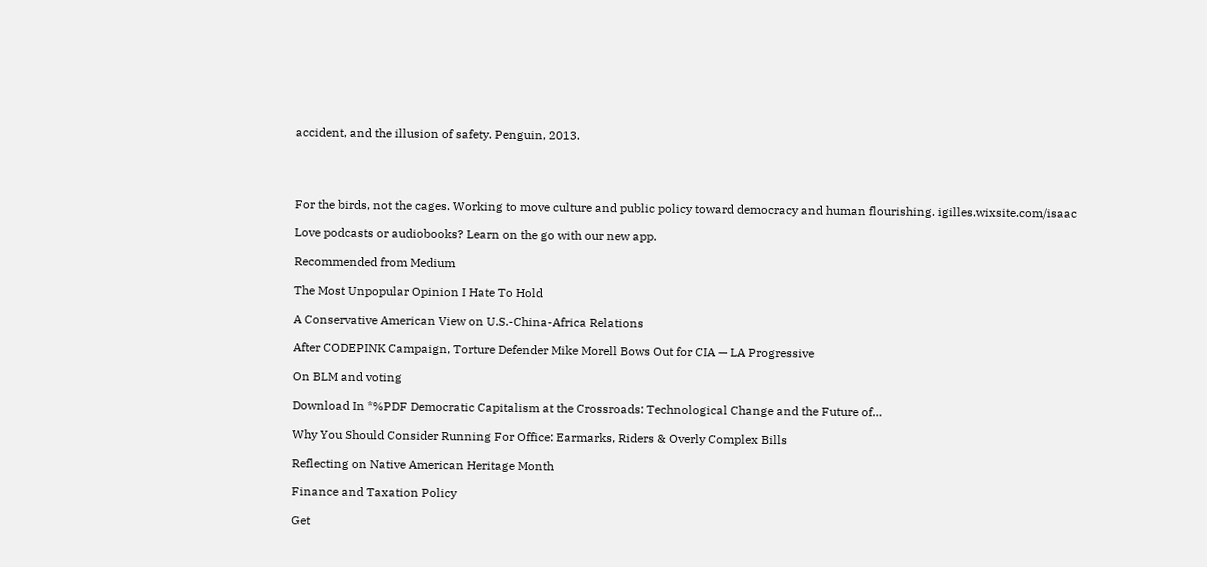accident, and the illusion of safety. Penguin, 2013.




For the birds, not the cages. Working to move culture and public policy toward democracy and human flourishing. igilles.wixsite.com/isaac

Love podcasts or audiobooks? Learn on the go with our new app.

Recommended from Medium

The Most Unpopular Opinion I Hate To Hold

A Conservative American View on U.S.-China-Africa Relations

After CODEPINK Campaign, Torture Defender Mike Morell Bows Out for CIA — LA Progressive

On BLM and voting

Download In *%PDF Democratic Capitalism at the Crossroads: Technological Change and the Future of…

Why You Should Consider Running For Office: Earmarks, Riders & Overly Complex Bills

Reflecting on Native American Heritage Month

Finance and Taxation Policy

Get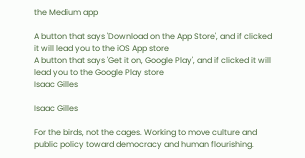the Medium app

A button that says 'Download on the App Store', and if clicked it will lead you to the iOS App store
A button that says 'Get it on, Google Play', and if clicked it will lead you to the Google Play store
Isaac Gilles

Isaac Gilles

For the birds, not the cages. Working to move culture and public policy toward democracy and human flourishing.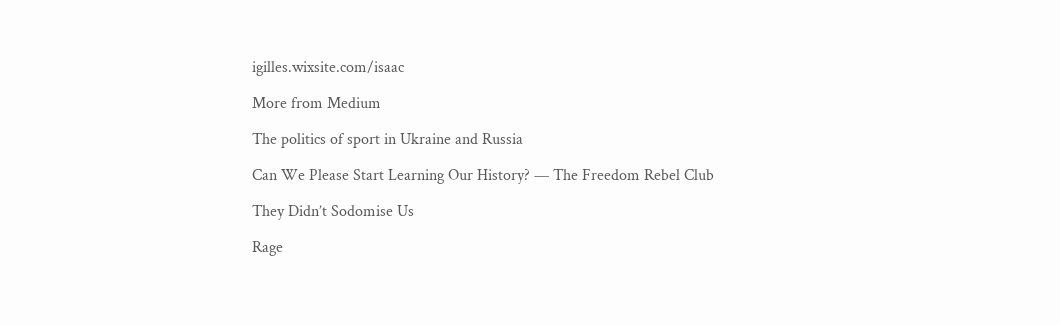igilles.wixsite.com/isaac

More from Medium

The politics of sport in Ukraine and Russia

Can We Please Start Learning Our History? — The Freedom Rebel Club

They Didn’t Sodomise Us

Rage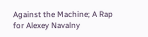Against the Machine; A Rap for Alexey Navalny